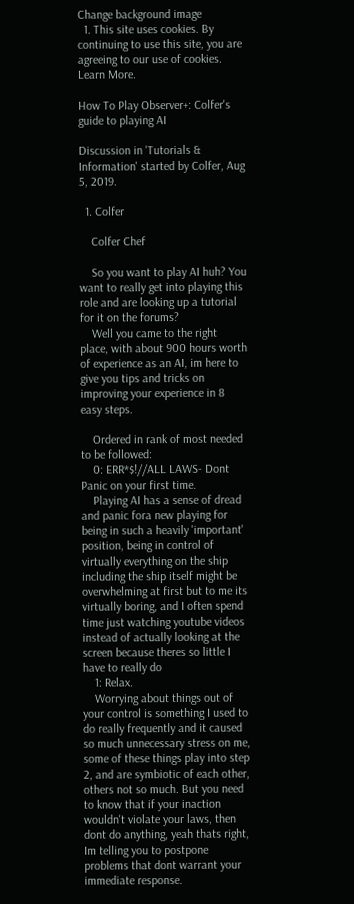Change background image
  1. This site uses cookies. By continuing to use this site, you are agreeing to our use of cookies. Learn More.

How To Play Observer+: Colfer's guide to playing AI

Discussion in 'Tutorials & Information' started by Colfer, Aug 5, 2019.

  1. Colfer

    Colfer Chef

    So you want to play AI huh? You want to really get into playing this role and are looking up a tutorial for it on the forums?
    Well you came to the right place, with about 900 hours worth of experience as an AI, im here to give you tips and tricks on improving your experience in 8 easy steps.

    Ordered in rank of most needed to be followed:
    0: ERR*$!//ALL LAWS- Dont Panic on your first time.
    Playing AI has a sense of dread and panic fora new playing for being in such a heavily 'important' position, being in control of virtually everything on the ship including the ship itself might be overwhelming at first but to me its virtually boring, and I often spend time just watching youtube videos instead of actually looking at the screen because theres so little I have to really do
    1: Relax.
    Worrying about things out of your control is something I used to do really frequently and it caused so much unnecessary stress on me, some of these things play into step 2, and are symbiotic of each other, others not so much. But you need to know that if your inaction wouldn't violate your laws, then dont do anything, yeah thats right, Im telling you to postpone problems that dont warrant your immediate response.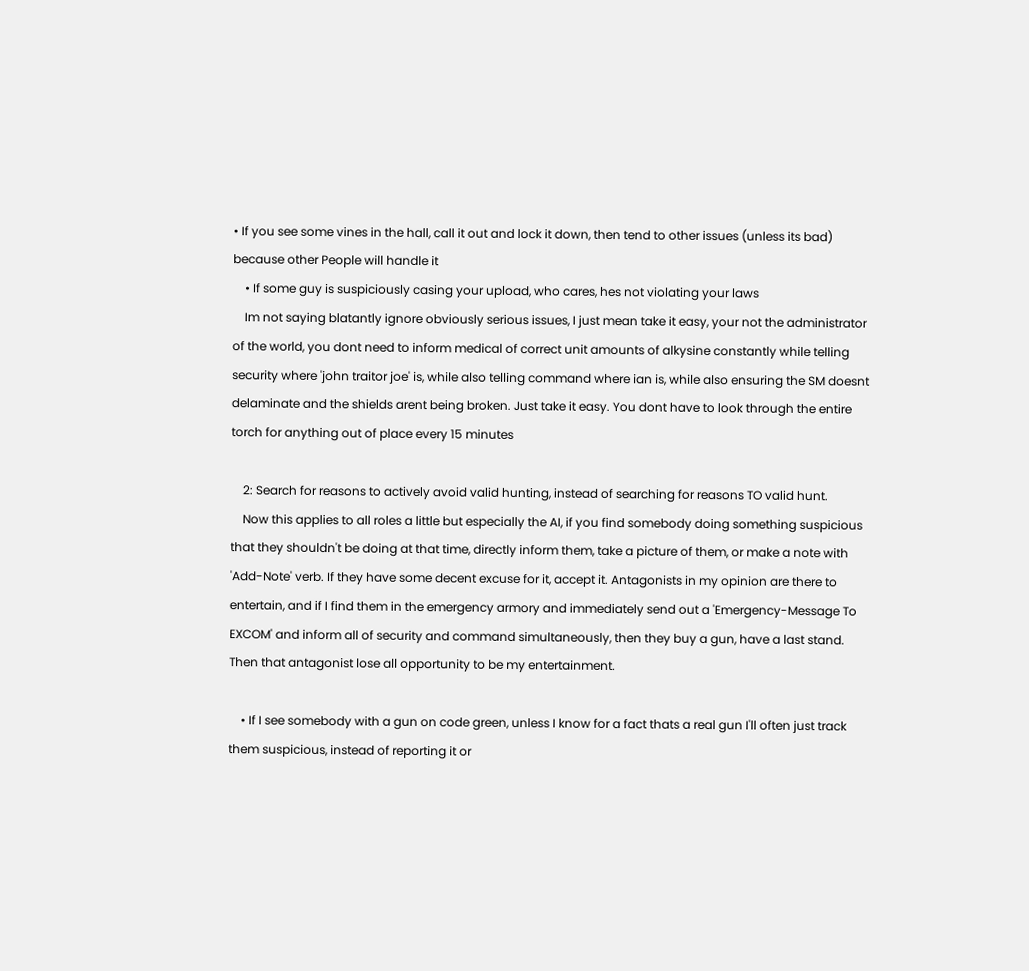• If you see some vines in the hall, call it out and lock it down, then tend to other issues (unless its bad) because other People will handle it
    • If some guy is suspiciously casing your upload, who cares, hes not violating your laws
    Im not saying blatantly ignore obviously serious issues, I just mean take it easy, your not the administrator of the world, you dont need to inform medical of correct unit amounts of alkysine constantly while telling security where 'john traitor joe' is, while also telling command where ian is, while also ensuring the SM doesnt delaminate and the shields arent being broken. Just take it easy. You dont have to look through the entire torch for anything out of place every 15 minutes

    2: Search for reasons to actively avoid valid hunting, instead of searching for reasons TO valid hunt.
    Now this applies to all roles a little but especially the AI, if you find somebody doing something suspicious that they shouldn't be doing at that time, directly inform them, take a picture of them, or make a note with 'Add-Note' verb. If they have some decent excuse for it, accept it. Antagonists in my opinion are there to entertain, and if I find them in the emergency armory and immediately send out a 'Emergency-Message To EXCOM' and inform all of security and command simultaneously, then they buy a gun, have a last stand. Then that antagonist lose all opportunity to be my entertainment.

    • If I see somebody with a gun on code green, unless I know for a fact thats a real gun I'll often just track them suspicious, instead of reporting it or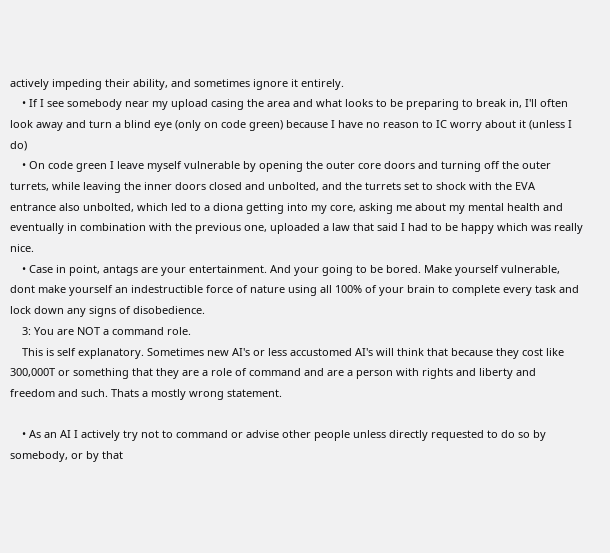actively impeding their ability, and sometimes ignore it entirely.
    • If I see somebody near my upload casing the area and what looks to be preparing to break in, I'll often look away and turn a blind eye (only on code green) because I have no reason to IC worry about it (unless I do)
    • On code green I leave myself vulnerable by opening the outer core doors and turning off the outer turrets, while leaving the inner doors closed and unbolted, and the turrets set to shock with the EVA entrance also unbolted, which led to a diona getting into my core, asking me about my mental health and eventually in combination with the previous one, uploaded a law that said I had to be happy which was really nice.
    • Case in point, antags are your entertainment. And your going to be bored. Make yourself vulnerable, dont make yourself an indestructible force of nature using all 100% of your brain to complete every task and lock down any signs of disobedience.
    3: You are NOT a command role.
    This is self explanatory. Sometimes new AI's or less accustomed AI's will think that because they cost like 300,000T or something that they are a role of command and are a person with rights and liberty and freedom and such. Thats a mostly wrong statement.

    • As an AI I actively try not to command or advise other people unless directly requested to do so by somebody, or by that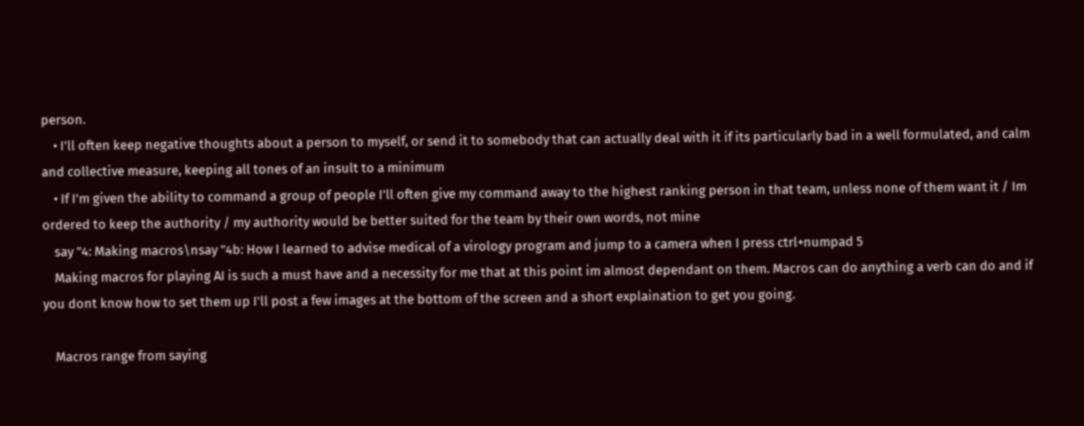person.
    • I'll often keep negative thoughts about a person to myself, or send it to somebody that can actually deal with it if its particularly bad in a well formulated, and calm and collective measure, keeping all tones of an insult to a minimum
    • If I'm given the ability to command a group of people I'll often give my command away to the highest ranking person in that team, unless none of them want it / Im ordered to keep the authority / my authority would be better suited for the team by their own words, not mine
    say "4: Making macros\nsay "4b: How I learned to advise medical of a virology program and jump to a camera when I press ctrl+numpad 5
    Making macros for playing AI is such a must have and a necessity for me that at this point im almost dependant on them. Macros can do anything a verb can do and if you dont know how to set them up I'll post a few images at the bottom of the screen and a short explaination to get you going.

    Macros range from saying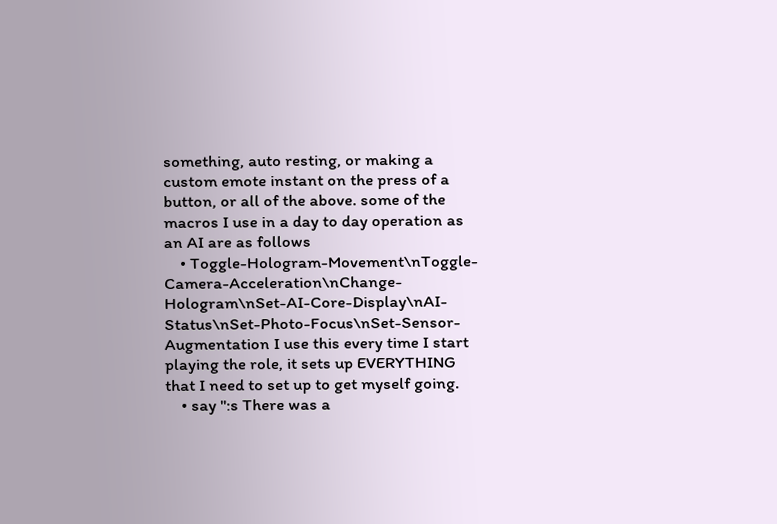something, auto resting, or making a custom emote instant on the press of a button, or all of the above. some of the macros I use in a day to day operation as an AI are as follows
    • Toggle-Hologram-Movement\nToggle-Camera-Acceleration\nChange-Hologram\nSet-AI-Core-Display\nAI-Status\nSet-Photo-Focus\nSet-Sensor-Augmentation I use this every time I start playing the role, it sets up EVERYTHING that I need to set up to get myself going.
    • say ":s There was a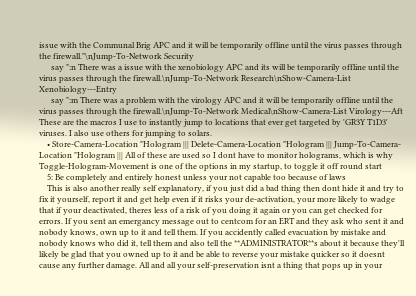issue with the Communal Brig APC and it will be temporarily offline until the virus passes through the firewall."\nJump-To-Network Security
      say ":n There was a issue with the xenobiology APC and its will be temporarily offline until the virus passes through the firewall.\nJump-To-Network Research\nShow-Camera-List Xenobiology---Entry
      say ":m There was a problem with the virology APC and it will be temporarily offline until the virus passes through the firewall.\nJump-To-Network Medical\nShow-Camera-List Virology---Aft These are the macros I use to instantly jump to locations that ever get targeted by 'GR3Y T1D3' viruses. I also use others for jumping to solars.
    • Store-Camera-Location "Hologram ||| Delete-Camera-Location "Hologram ||| Jump-To-Camera-Location "Hologram ||| All of these are used so I dont have to monitor holograms, which is why Toggle-Hologram-Movement is one of the options in my startup, to toggle it off round start
    5: Be completely and entirely honest unless your not capable too because of laws
    This is also another really self explanatory, if you just did a bad thing then dont hide it and try to fix it yourself, report it and get help even if it risks your de-activation, your more likely to wadge that if your deactivated, theres less of a risk of you doing it again or you can get checked for errors. If you sent an emergancy message out to centcom for an ERT and they ask who sent it and nobody knows, own up to it and tell them. If you accidently called evacuation by mistake and nobody knows who did it, tell them and also tell the **ADMINISTRATOR**s about it because they'll likely be glad that you owned up to it and be able to reverse your mistake quicker so it doesnt cause any further damage. All and all your self-preservation isnt a thing that pops up in your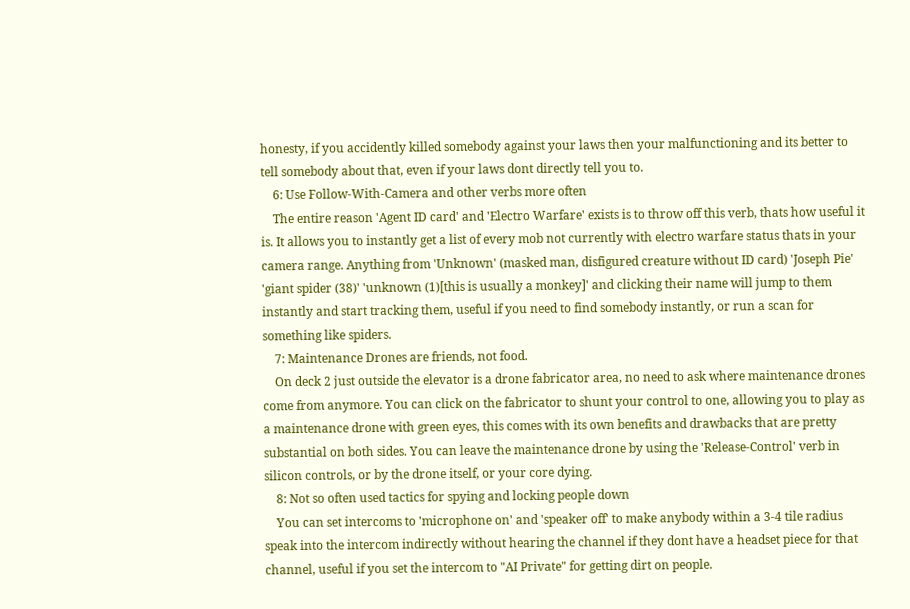honesty, if you accidently killed somebody against your laws then your malfunctioning and its better to tell somebody about that, even if your laws dont directly tell you to.
    6: Use Follow-With-Camera and other verbs more often
    The entire reason 'Agent ID card' and 'Electro Warfare' exists is to throw off this verb, thats how useful it is. It allows you to instantly get a list of every mob not currently with electro warfare status thats in your camera range. Anything from 'Unknown' (masked man, disfigured creature without ID card) 'Joseph Pie' 'giant spider (38)' 'unknown (1)[this is usually a monkey]' and clicking their name will jump to them instantly and start tracking them, useful if you need to find somebody instantly, or run a scan for something like spiders.
    7: Maintenance Drones are friends, not food.
    On deck 2 just outside the elevator is a drone fabricator area, no need to ask where maintenance drones come from anymore. You can click on the fabricator to shunt your control to one, allowing you to play as a maintenance drone with green eyes, this comes with its own benefits and drawbacks that are pretty substantial on both sides. You can leave the maintenance drone by using the 'Release-Control' verb in silicon controls, or by the drone itself, or your core dying.
    8: Not so often used tactics for spying and locking people down
    You can set intercoms to 'microphone on' and 'speaker off' to make anybody within a 3-4 tile radius speak into the intercom indirectly without hearing the channel if they dont have a headset piece for that channel, useful if you set the intercom to "AI Private" for getting dirt on people.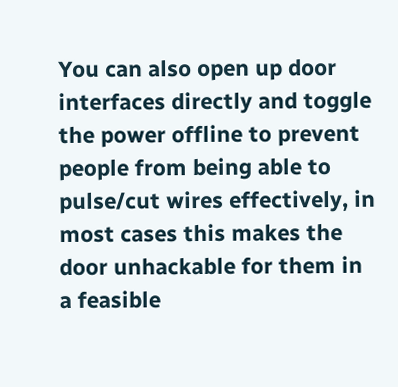You can also open up door interfaces directly and toggle the power offline to prevent people from being able to pulse/cut wires effectively, in most cases this makes the door unhackable for them in a feasible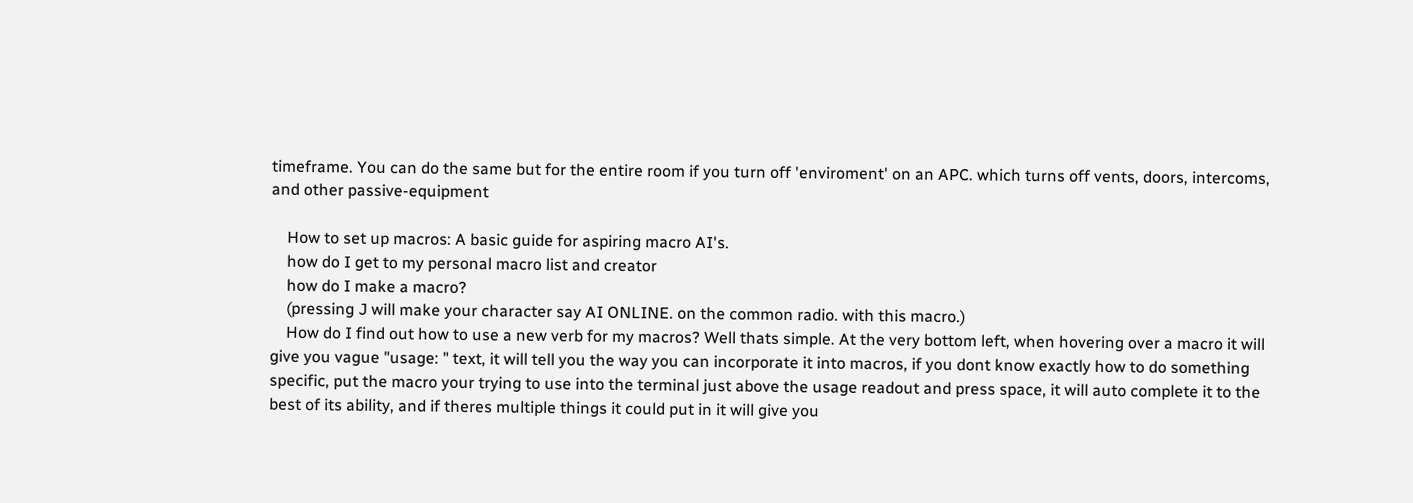timeframe. You can do the same but for the entire room if you turn off 'enviroment' on an APC. which turns off vents, doors, intercoms, and other passive-equipment

    How to set up macros: A basic guide for aspiring macro AI's.
    how do I get to my personal macro list and creator
    how do I make a macro?
    (pressing J will make your character say AI ONLINE. on the common radio. with this macro.)
    How do I find out how to use a new verb for my macros? Well thats simple. At the very bottom left, when hovering over a macro it will give you vague "usage: " text, it will tell you the way you can incorporate it into macros, if you dont know exactly how to do something specific, put the macro your trying to use into the terminal just above the usage readout and press space, it will auto complete it to the best of its ability, and if theres multiple things it could put in it will give you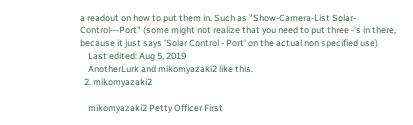a readout on how to put them in. Such as "Show-Camera-List Solar-Control---Port" (some might not realize that you need to put three -'s in there, because it just says 'Solar Control - Port' on the actual non specified use)
    Last edited: Aug 5, 2019
    AnotherLurk and mikomyazaki2 like this.
  2. mikomyazaki2

    mikomyazaki2 Petty Officer First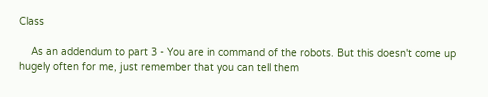Class

    As an addendum to part 3 - You are in command of the robots. But this doesn't come up hugely often for me, just remember that you can tell them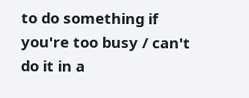to do something if you're too busy / can't do it in a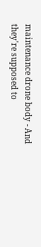maintenance drone body - And they're supposed to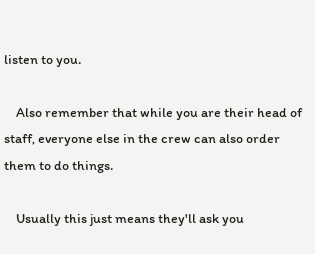listen to you.

    Also remember that while you are their head of staff, everyone else in the crew can also order them to do things.

    Usually this just means they'll ask you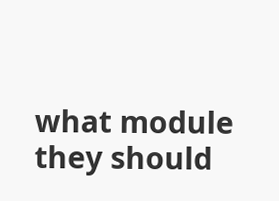what module they should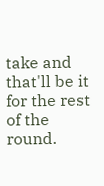take and that'll be it for the rest of the round.